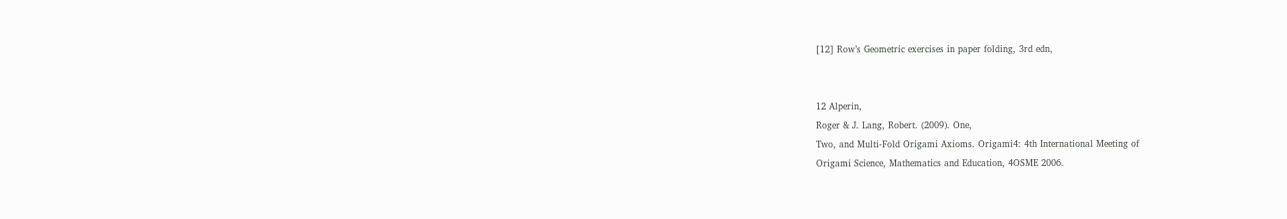[12] Row’s Geometric exercises in paper folding, 3rd edn,


12 Alperin,
Roger & J. Lang, Robert. (2009). One,
Two, and Multi-Fold Origami Axioms. Origami4: 4th International Meeting of
Origami Science, Mathematics and Education, 4OSME 2006.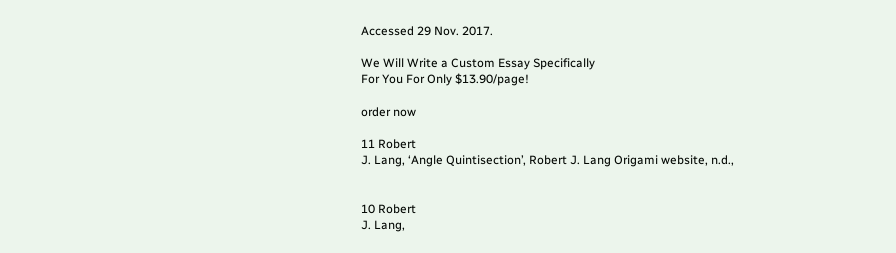Accessed 29 Nov. 2017.

We Will Write a Custom Essay Specifically
For You For Only $13.90/page!

order now

11 Robert
J. Lang, ‘Angle Quintisection’, Robert J. Lang Origami website, n.d.,


10 Robert
J. Lang,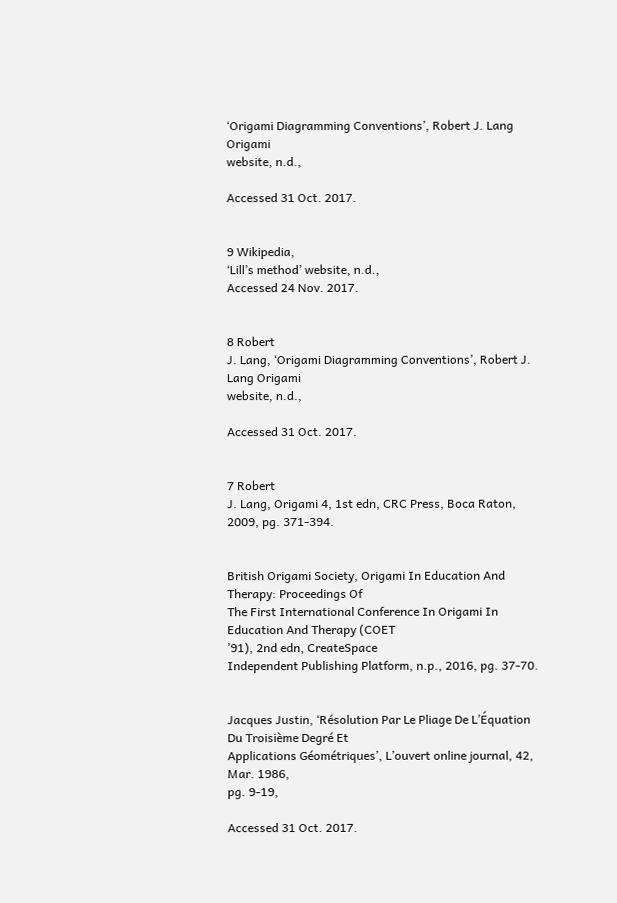‘Origami Diagramming Conventions’, Robert J. Lang Origami
website, n.d.,

Accessed 31 Oct. 2017.


9 Wikipedia,
‘Lill’s method’ website, n.d.,
Accessed 24 Nov. 2017.


8 Robert
J. Lang, ‘Origami Diagramming Conventions’, Robert J. Lang Origami
website, n.d.,

Accessed 31 Oct. 2017.


7 Robert
J. Lang, Origami 4, 1st edn, CRC Press, Boca Raton, 2009, pg. 371-394.


British Origami Society, Origami In Education And Therapy: Proceedings Of
The First International Conference In Origami In Education And Therapy (COET
’91), 2nd edn, CreateSpace
Independent Publishing Platform, n.p., 2016, pg. 37-70.


Jacques Justin, ‘Résolution Par Le Pliage De L’Équation Du Troisième Degré Et
Applications Géométriques’, L’ouvert online journal, 42, Mar. 1986,
pg. 9-19,

Accessed 31 Oct. 2017.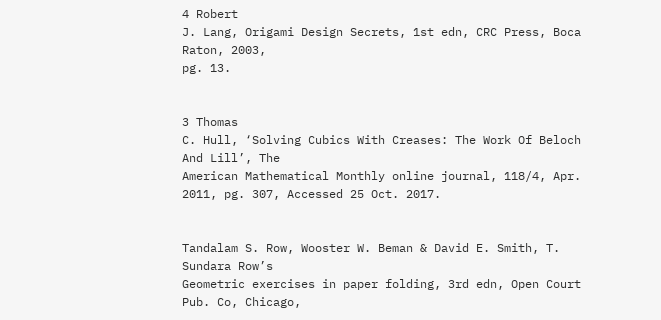4 Robert
J. Lang, Origami Design Secrets, 1st edn, CRC Press, Boca Raton, 2003,
pg. 13.


3 Thomas
C. Hull, ‘Solving Cubics With Creases: The Work Of Beloch And Lill’, The
American Mathematical Monthly online journal, 118/4, Apr. 2011, pg. 307, Accessed 25 Oct. 2017.


Tandalam S. Row, Wooster W. Beman & David E. Smith, T. Sundara Row’s
Geometric exercises in paper folding, 3rd edn, Open Court Pub. Co, Chicago,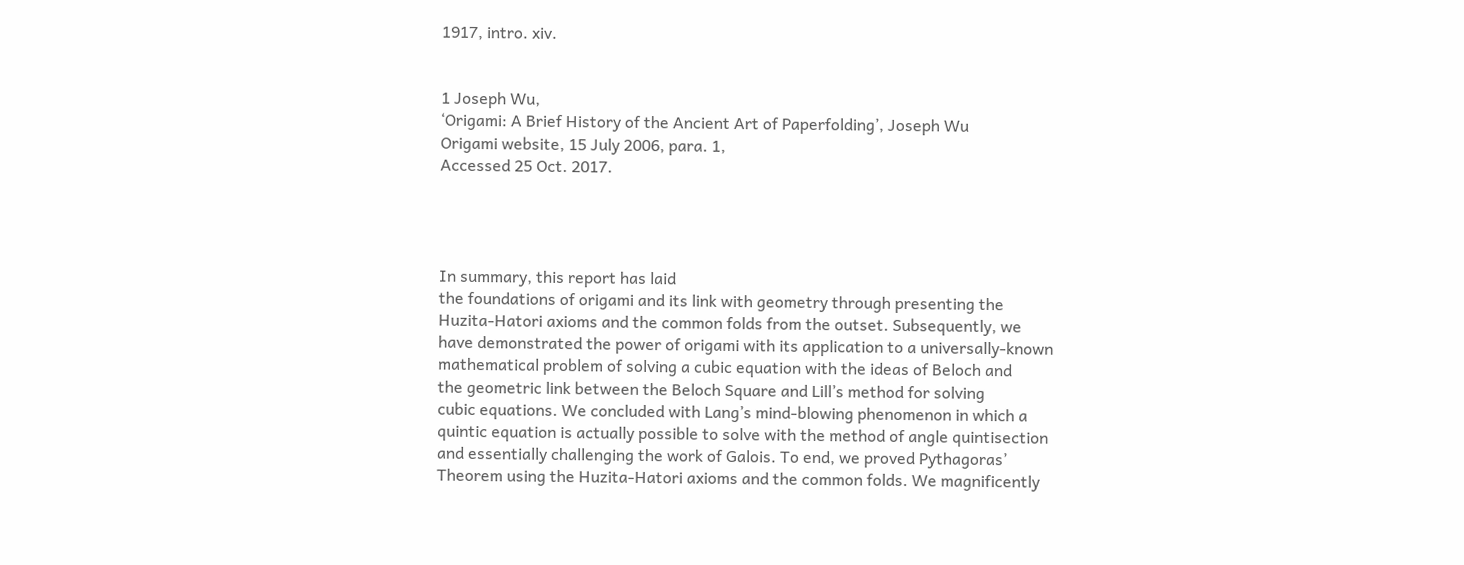1917, intro. xiv.


1 Joseph Wu,
‘Origami: A Brief History of the Ancient Art of Paperfolding’, Joseph Wu
Origami website, 15 July 2006, para. 1,
Accessed 25 Oct. 2017.




In summary, this report has laid
the foundations of origami and its link with geometry through presenting the
Huzita-Hatori axioms and the common folds from the outset. Subsequently, we
have demonstrated the power of origami with its application to a universally-known
mathematical problem of solving a cubic equation with the ideas of Beloch and
the geometric link between the Beloch Square and Lill’s method for solving
cubic equations. We concluded with Lang’s mind-blowing phenomenon in which a
quintic equation is actually possible to solve with the method of angle quintisection
and essentially challenging the work of Galois. To end, we proved Pythagoras’
Theorem using the Huzita-Hatori axioms and the common folds. We magnificently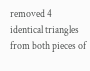removed 4 identical triangles from both pieces of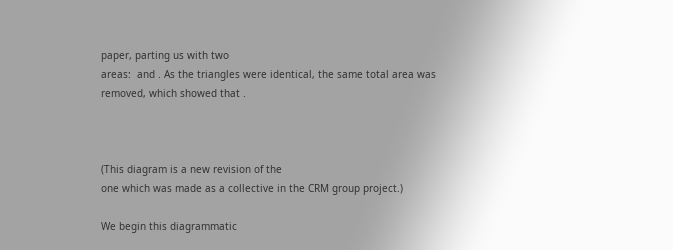paper, parting us with two
areas:  and . As the triangles were identical, the same total area was
removed, which showed that .



(This diagram is a new revision of the
one which was made as a collective in the CRM group project.)

We begin this diagrammatic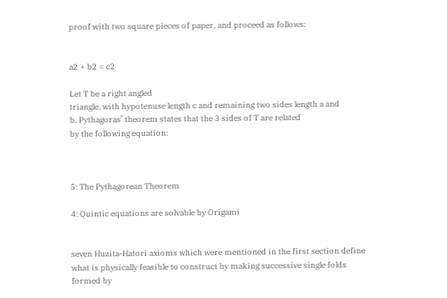proof with two square pieces of paper, and proceed as follows:


a2 + b2 = c2

Let T be a right angled
triangle, with hypotenuse length c and remaining two sides length a and
b. Pythagoras’ theorem states that the 3 sides of T are related
by the following equation:



5: The Pythagorean Theorem

4: Quintic equations are solvable by Origami


seven Huzita-Hatori axioms which were mentioned in the first section define
what is physically feasible to construct by making successive single folds
formed by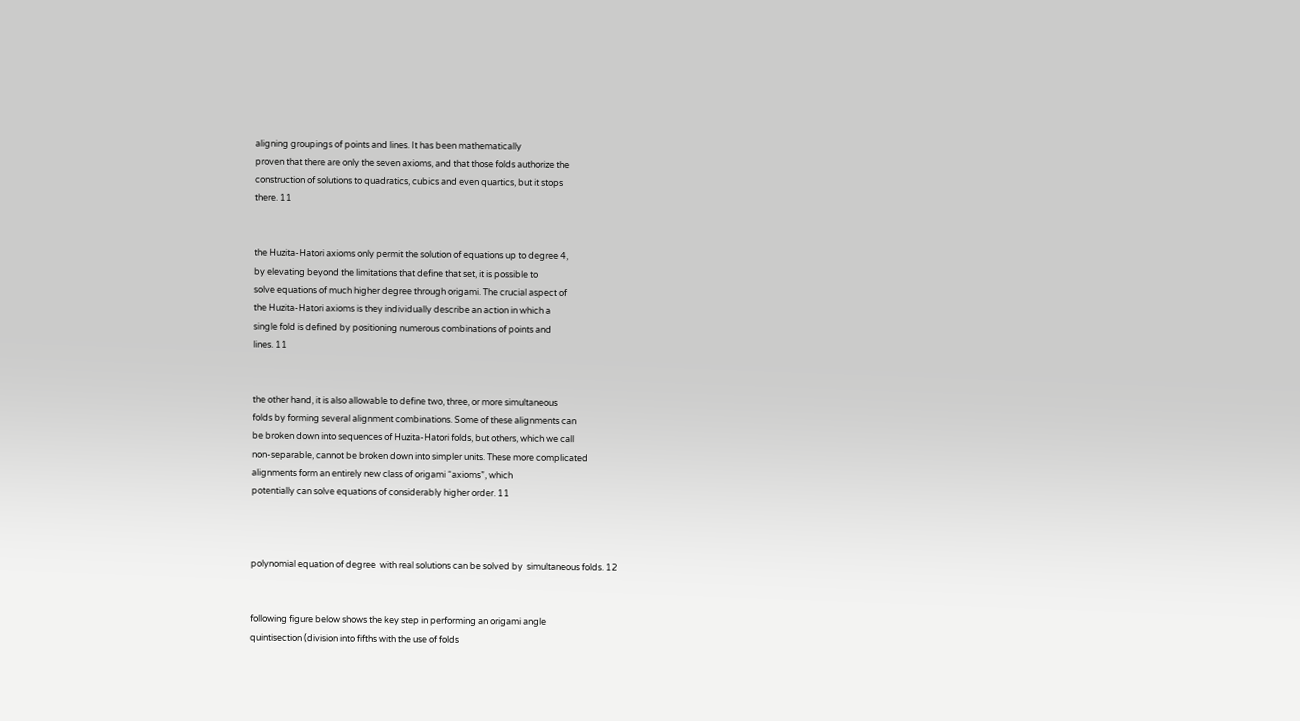aligning groupings of points and lines. It has been mathematically
proven that there are only the seven axioms, and that those folds authorize the
construction of solutions to quadratics, cubics and even quartics, but it stops
there. 11


the Huzita-Hatori axioms only permit the solution of equations up to degree 4,
by elevating beyond the limitations that define that set, it is possible to
solve equations of much higher degree through origami. The crucial aspect of
the Huzita-Hatori axioms is they individually describe an action in which a
single fold is defined by positioning numerous combinations of points and
lines. 11


the other hand, it is also allowable to define two, three, or more simultaneous
folds by forming several alignment combinations. Some of these alignments can
be broken down into sequences of Huzita-Hatori folds, but others, which we call
non-separable, cannot be broken down into simpler units. These more complicated
alignments form an entirely new class of origami “axioms”, which
potentially can solve equations of considerably higher order. 11



polynomial equation of degree  with real solutions can be solved by  simultaneous folds. 12


following figure below shows the key step in performing an origami angle
quintisection (division into fifths with the use of folds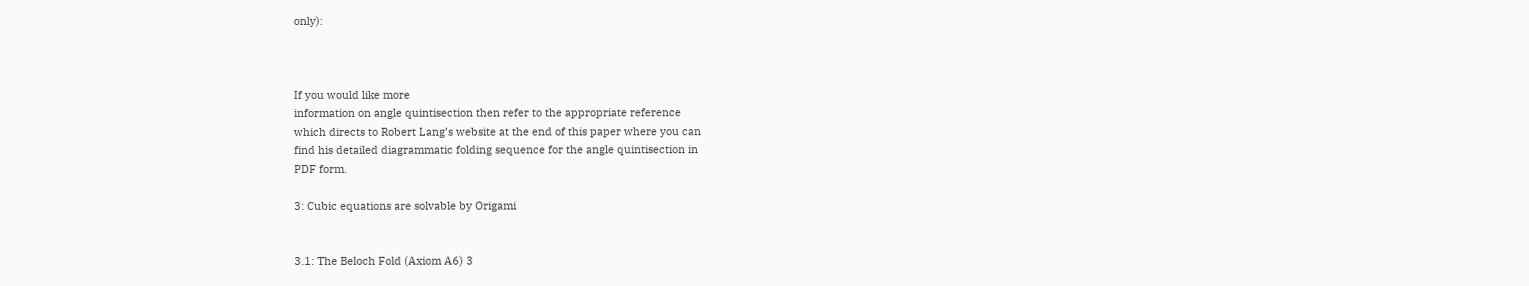only):



If you would like more
information on angle quintisection then refer to the appropriate reference
which directs to Robert Lang’s website at the end of this paper where you can
find his detailed diagrammatic folding sequence for the angle quintisection in
PDF form.

3: Cubic equations are solvable by Origami


3.1: The Beloch Fold (Axiom A6) 3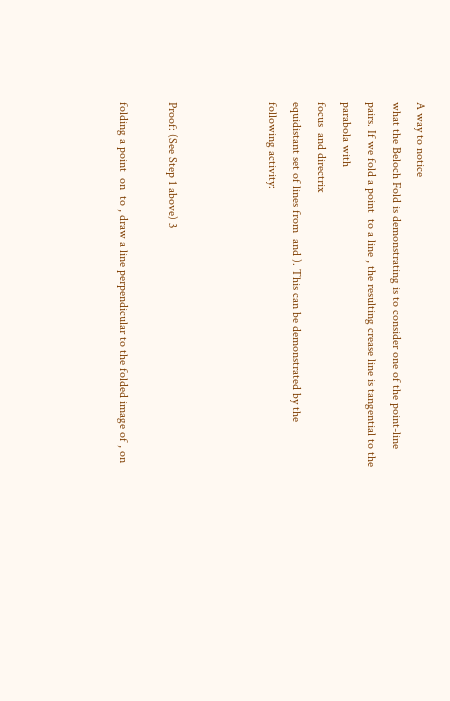A way to notice
what the Beloch Fold is demonstrating is to consider one of the point-line
pairs. If we fold a point  to a line , the resulting crease line is tangential to the
parabola with
focus  and directrix
equidistant set of lines from  and ). This can be demonstrated by the following activity:



Proof: (See Step 1 above) 3

folding a point  on  to , draw a line perpendicular to the folded image of , on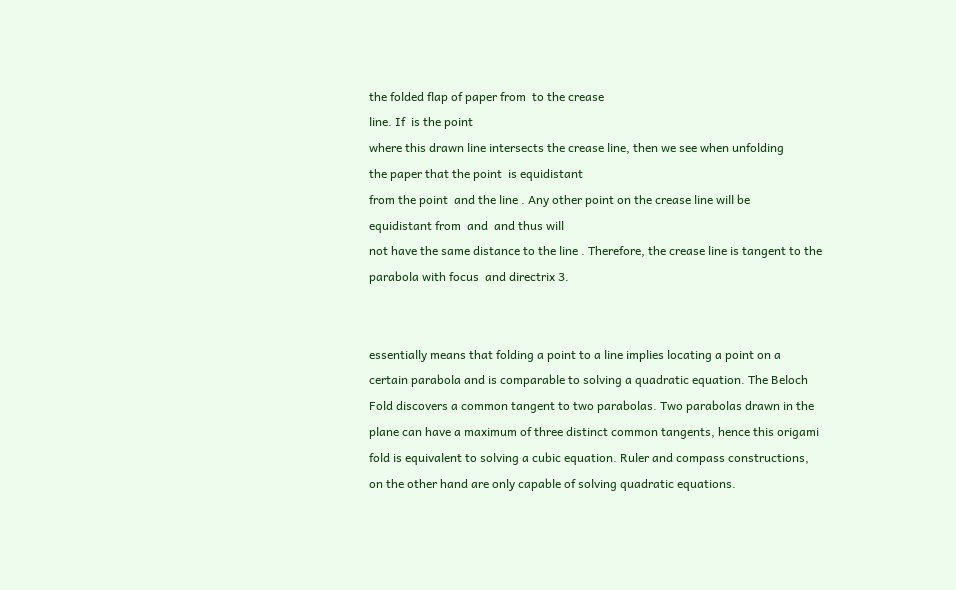the folded flap of paper from  to the crease
line. If  is the point
where this drawn line intersects the crease line, then we see when unfolding
the paper that the point  is equidistant
from the point  and the line . Any other point on the crease line will be
equidistant from  and  and thus will
not have the same distance to the line . Therefore, the crease line is tangent to the
parabola with focus  and directrix 3.


essentially means that folding a point to a line implies locating a point on a
certain parabola and is comparable to solving a quadratic equation. The Beloch
Fold discovers a common tangent to two parabolas. Two parabolas drawn in the
plane can have a maximum of three distinct common tangents, hence this origami
fold is equivalent to solving a cubic equation. Ruler and compass constructions,
on the other hand are only capable of solving quadratic equations.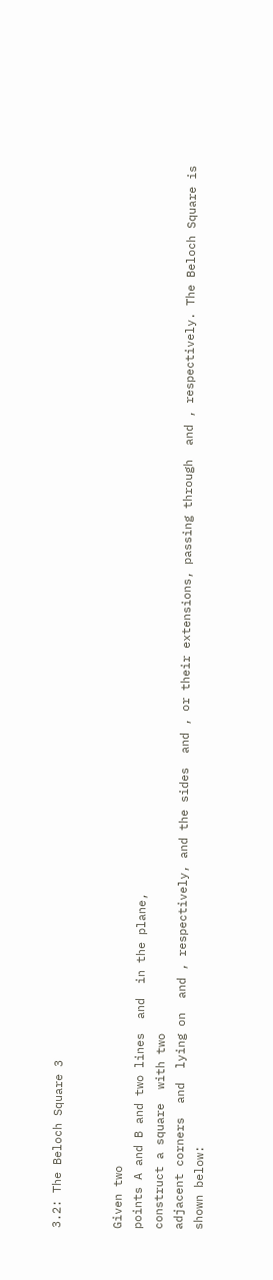3.2: The Beloch Square 3


Given two
points A and B and two lines  and  in the plane,
construct a square  with two
adjacent corners  and  lying on  and , respectively, and the sides  and , or their extensions, passing through  and , respectively. The Beloch Square is shown below: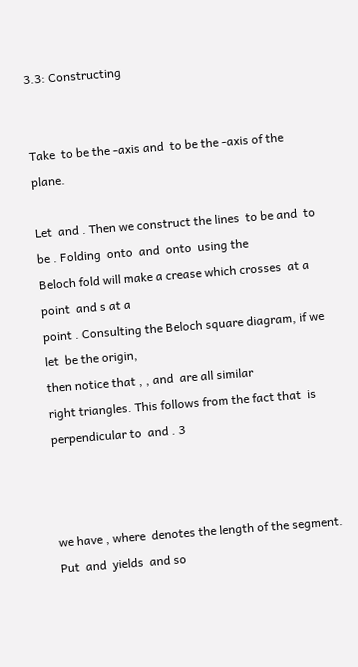3.3: Constructing


Take  to be the -axis and  to be the -axis of the plane.

Let  and . Then we construct the lines  to be and  to be . Folding  onto  and  onto  using the
Beloch fold will make a crease which crosses  at a point  and s at a
point . Consulting the Beloch square diagram, if we let  be the origin,
then notice that , , and  are all similar
right triangles. This follows from the fact that  is
perpendicular to  and . 3



we have , where  denotes the length of the segment. Put  and  yields  and so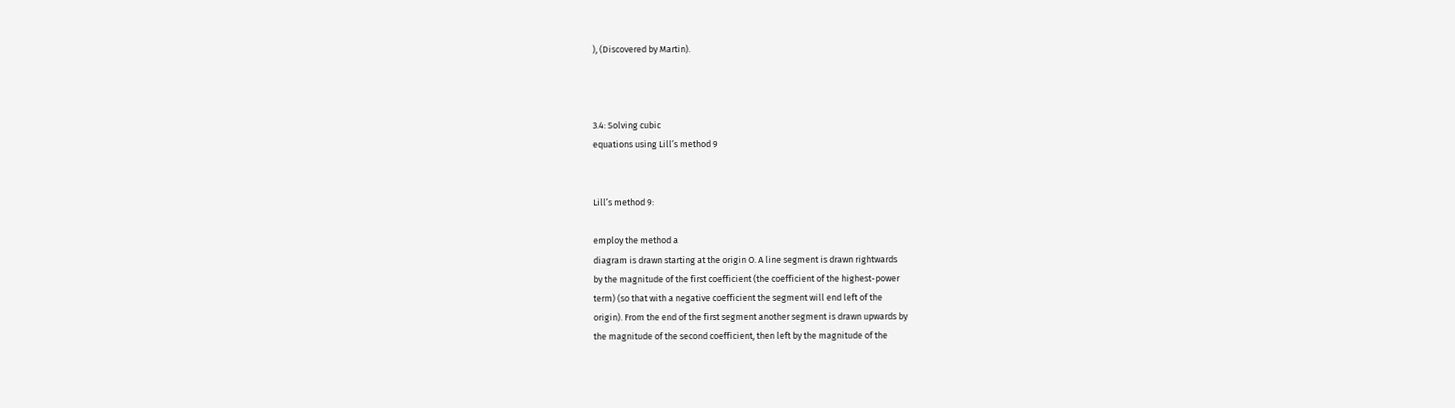), (Discovered by Martin).



3.4: Solving cubic
equations using Lill’s method 9


Lill’s method 9:

employ the method a
diagram is drawn starting at the origin O. A line segment is drawn rightwards
by the magnitude of the first coefficient (the coefficient of the highest-power
term) (so that with a negative coefficient the segment will end left of the
origin). From the end of the first segment another segment is drawn upwards by
the magnitude of the second coefficient, then left by the magnitude of the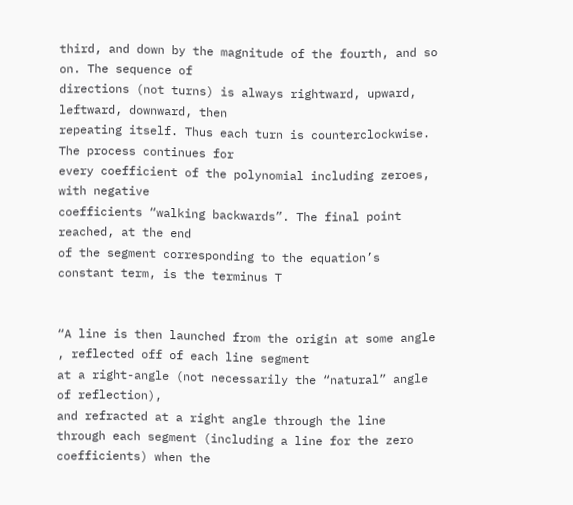third, and down by the magnitude of the fourth, and so on. The sequence of
directions (not turns) is always rightward, upward, leftward, downward, then
repeating itself. Thus each turn is counterclockwise. The process continues for
every coefficient of the polynomial including zeroes, with negative
coefficients “walking backwards”. The final point reached, at the end
of the segment corresponding to the equation’s constant term, is the terminus T


“A line is then launched from the origin at some angle , reflected off of each line segment
at a right-angle (not necessarily the “natural” angle of reflection),
and refracted at a right angle through the line
through each segment (including a line for the zero coefficients) when the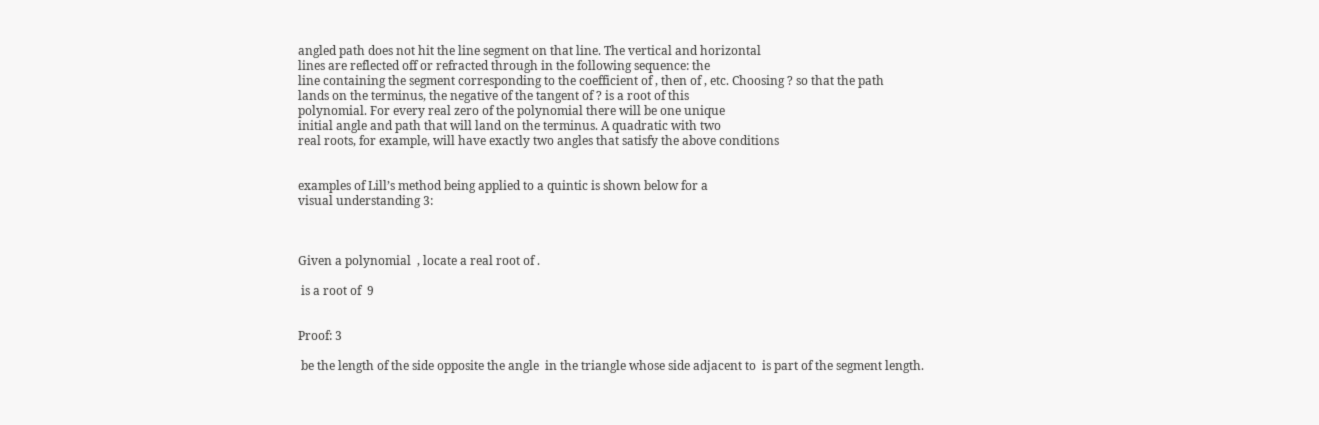angled path does not hit the line segment on that line. The vertical and horizontal
lines are reflected off or refracted through in the following sequence: the
line containing the segment corresponding to the coefficient of , then of , etc. Choosing ? so that the path
lands on the terminus, the negative of the tangent of ? is a root of this
polynomial. For every real zero of the polynomial there will be one unique
initial angle and path that will land on the terminus. A quadratic with two
real roots, for example, will have exactly two angles that satisfy the above conditions


examples of Lill’s method being applied to a quintic is shown below for a
visual understanding 3:



Given a polynomial  , locate a real root of .

 is a root of  9


Proof: 3

 be the length of the side opposite the angle  in the triangle whose side adjacent to  is part of the segment length.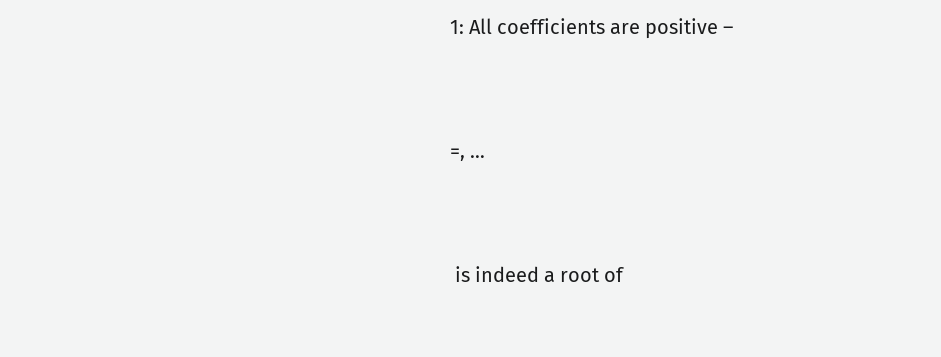1: All coefficients are positive –



=, …



 is indeed a root of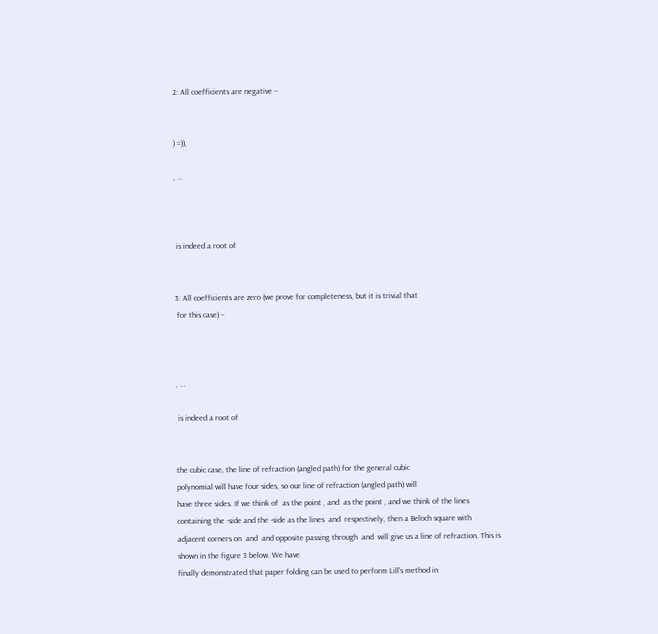2: All coefficients are negative –


) =)),

, …



 is indeed a root of


3: All coefficients are zero (we prove for completeness, but it is trivial that
 for this case) –



, …

 is indeed a root of


the cubic case, the line of refraction (angled path) for the general cubic
polynomial will have four sides, so our line of refraction (angled path) will
have three sides. If we think of  as the point , and  as the point , and we think of the lines
containing the -side and the -side as the lines  and  respectively, then a Beloch square with
adjacent corners on  and  and opposite passing through  and  will give us a line of refraction. This is
shown in the figure 3 below. We have
finally demonstrated that paper folding can be used to perform Lill’s method in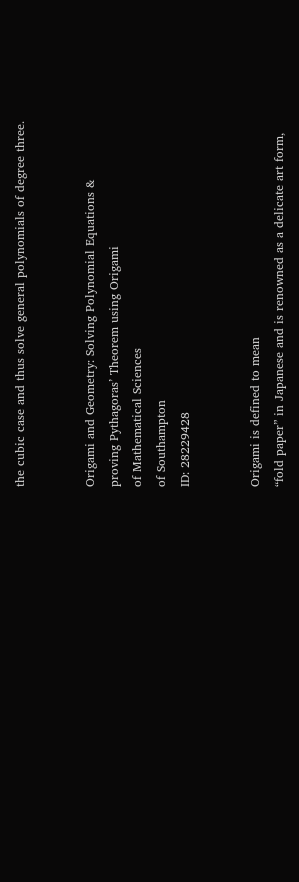the cubic case and thus solve general polynomials of degree three.


Origami and Geometry: Solving Polynomial Equations &
proving Pythagoras’ Theorem using Origami
of Mathematical Sciences
of Southampton
ID: 28229428


Origami is defined to mean
“fold paper” in Japanese and is renowned as a delicate art form,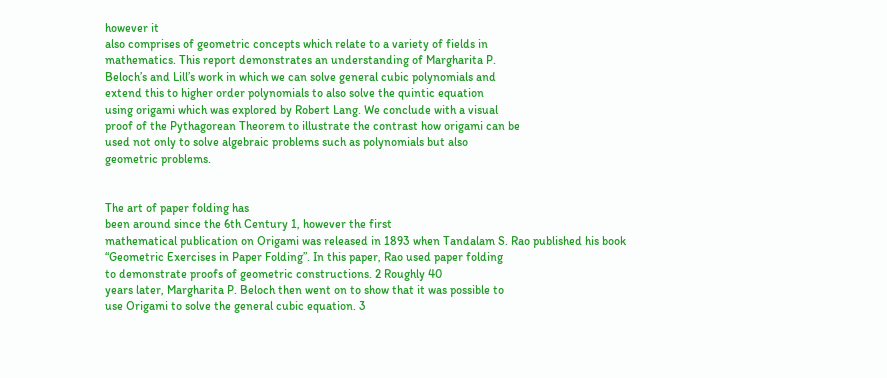however it
also comprises of geometric concepts which relate to a variety of fields in
mathematics. This report demonstrates an understanding of Margharita P.
Beloch’s and Lill’s work in which we can solve general cubic polynomials and
extend this to higher order polynomials to also solve the quintic equation
using origami which was explored by Robert Lang. We conclude with a visual
proof of the Pythagorean Theorem to illustrate the contrast how origami can be
used not only to solve algebraic problems such as polynomials but also
geometric problems.


The art of paper folding has
been around since the 6th Century 1, however the first
mathematical publication on Origami was released in 1893 when Tandalam S. Rao published his book
“Geometric Exercises in Paper Folding”. In this paper, Rao used paper folding
to demonstrate proofs of geometric constructions. 2 Roughly 40
years later, Margharita P. Beloch then went on to show that it was possible to
use Origami to solve the general cubic equation. 3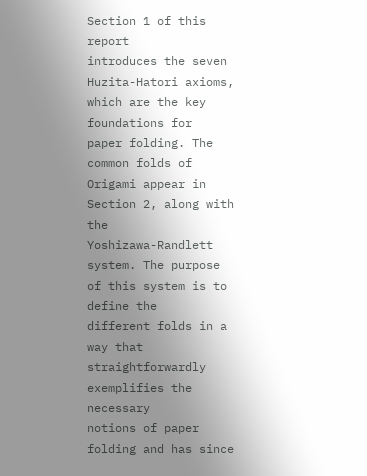Section 1 of this report
introduces the seven Huzita-Hatori axioms, which are the key foundations for
paper folding. The common folds of Origami appear in Section 2, along with the
Yoshizawa-Randlett system. The purpose of this system is to define the
different folds in a way that straightforwardly exemplifies the necessary
notions of paper folding and has since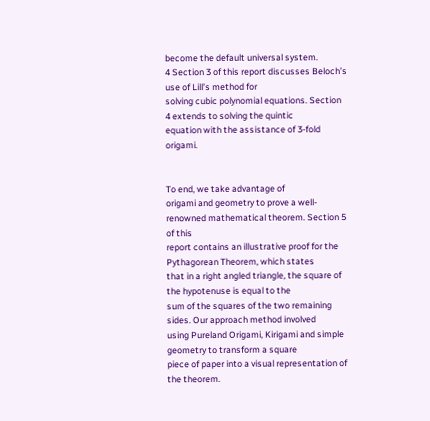become the default universal system.
4 Section 3 of this report discusses Beloch’s use of Lill’s method for
solving cubic polynomial equations. Section 4 extends to solving the quintic
equation with the assistance of 3-fold origami.


To end, we take advantage of
origami and geometry to prove a well-renowned mathematical theorem. Section 5 of this
report contains an illustrative proof for the Pythagorean Theorem, which states
that in a right angled triangle, the square of the hypotenuse is equal to the
sum of the squares of the two remaining sides. Our approach method involved
using Pureland Origami, Kirigami and simple geometry to transform a square
piece of paper into a visual representation of the theorem.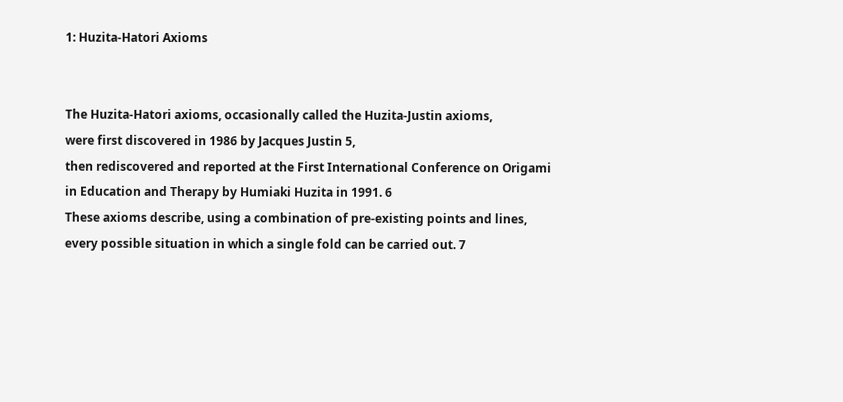1: Huzita-Hatori Axioms


The Huzita-Hatori axioms, occasionally called the Huzita-Justin axioms,
were first discovered in 1986 by Jacques Justin 5,
then rediscovered and reported at the First International Conference on Origami
in Education and Therapy by Humiaki Huzita in 1991. 6
These axioms describe, using a combination of pre-existing points and lines,
every possible situation in which a single fold can be carried out. 7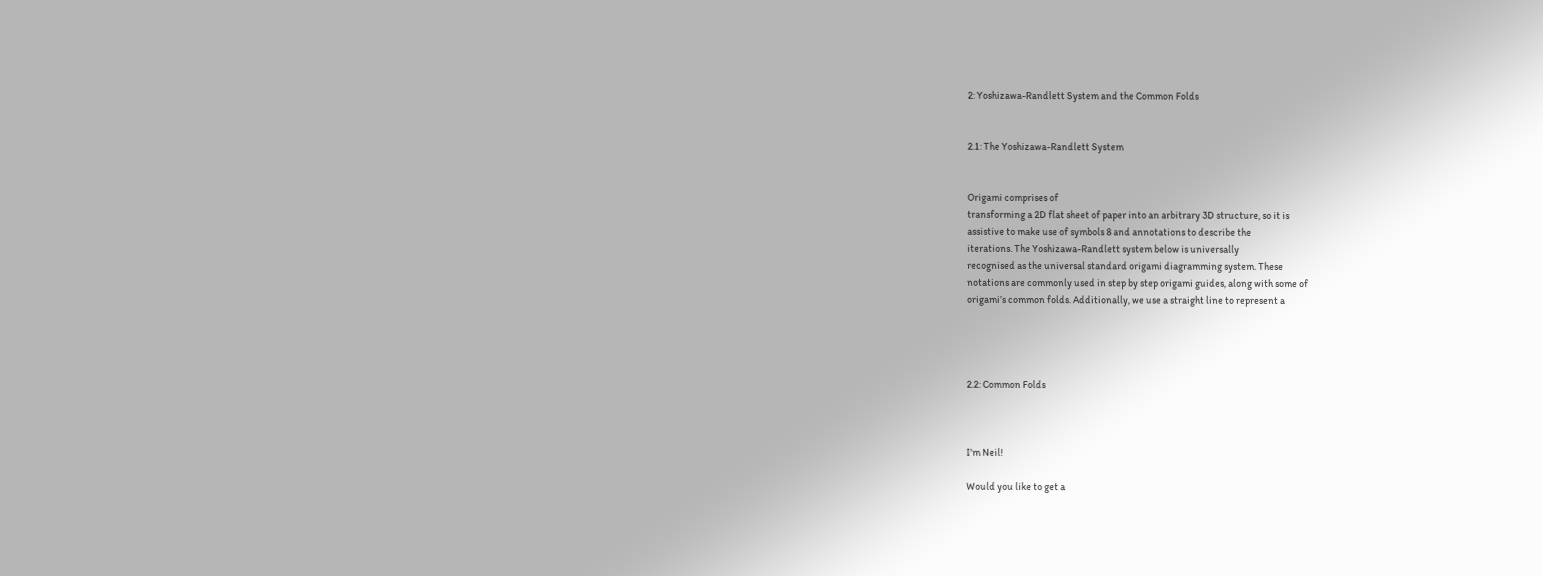2: Yoshizawa-Randlett System and the Common Folds


2.1: The Yoshizawa-Randlett System


Origami comprises of
transforming a 2D flat sheet of paper into an arbitrary 3D structure, so it is
assistive to make use of symbols 8 and annotations to describe the
iterations. The Yoshizawa-Randlett system below is universally
recognised as the universal standard origami diagramming system. These
notations are commonly used in step by step origami guides, along with some of
origami’s common folds. Additionally, we use a straight line to represent a




2.2: Common Folds



I'm Neil!

Would you like to get a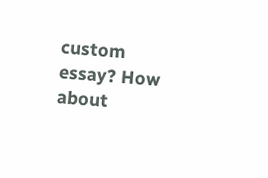custom essay? How about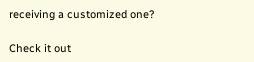receiving a customized one?

Check it out